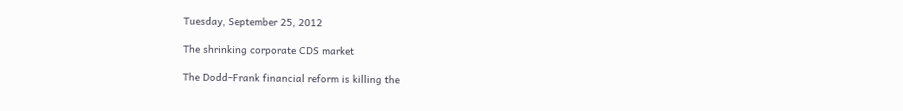Tuesday, September 25, 2012

The shrinking corporate CDS market

The Dodd–Frank financial reform is killing the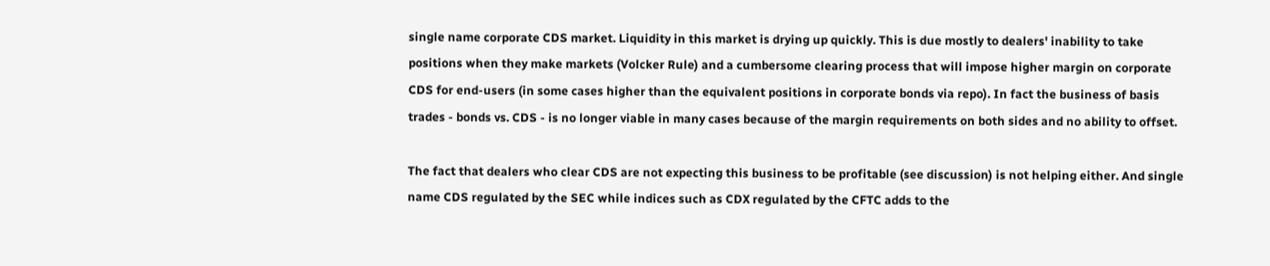single name corporate CDS market. Liquidity in this market is drying up quickly. This is due mostly to dealers' inability to take positions when they make markets (Volcker Rule) and a cumbersome clearing process that will impose higher margin on corporate CDS for end-users (in some cases higher than the equivalent positions in corporate bonds via repo). In fact the business of basis trades - bonds vs. CDS - is no longer viable in many cases because of the margin requirements on both sides and no ability to offset.

The fact that dealers who clear CDS are not expecting this business to be profitable (see discussion) is not helping either. And single name CDS regulated by the SEC while indices such as CDX regulated by the CFTC adds to the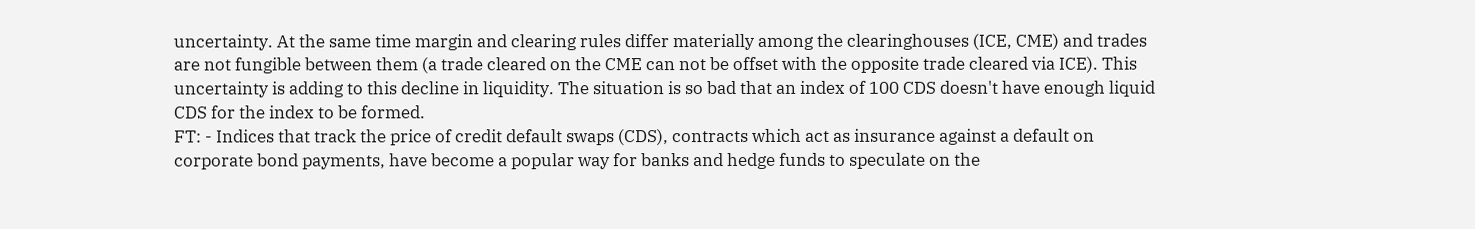uncertainty. At the same time margin and clearing rules differ materially among the clearinghouses (ICE, CME) and trades are not fungible between them (a trade cleared on the CME can not be offset with the opposite trade cleared via ICE). This uncertainty is adding to this decline in liquidity. The situation is so bad that an index of 100 CDS doesn't have enough liquid CDS for the index to be formed.
FT: - Indices that track the price of credit default swaps (CDS), contracts which act as insurance against a default on corporate bond payments, have become a popular way for banks and hedge funds to speculate on the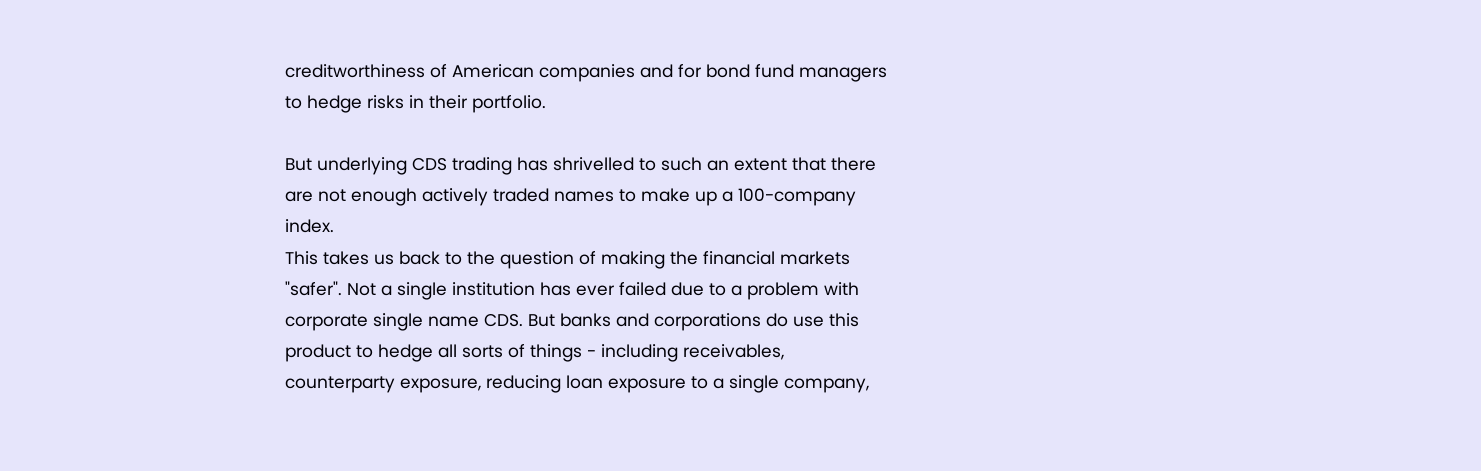creditworthiness of American companies and for bond fund managers to hedge risks in their portfolio.

But underlying CDS trading has shrivelled to such an extent that there are not enough actively traded names to make up a 100-company index.
This takes us back to the question of making the financial markets "safer". Not a single institution has ever failed due to a problem with corporate single name CDS. But banks and corporations do use this product to hedge all sorts of things - including receivables, counterparty exposure, reducing loan exposure to a single company,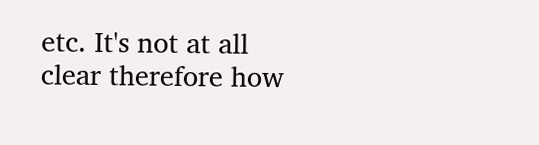etc. It's not at all clear therefore how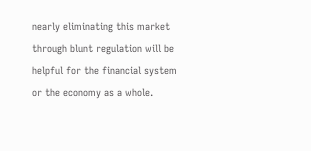nearly eliminating this market through blunt regulation will be helpful for the financial system or the economy as a whole.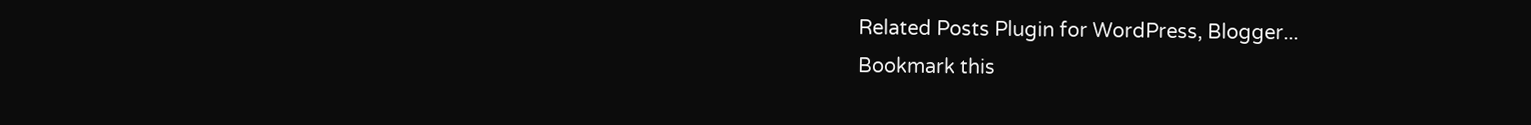Related Posts Plugin for WordPress, Blogger...
Bookmark this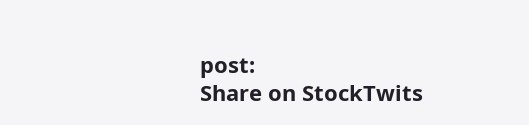post:
Share on StockTwits